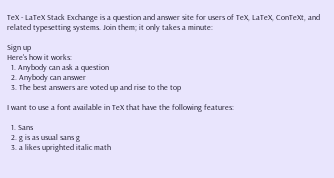TeX - LaTeX Stack Exchange is a question and answer site for users of TeX, LaTeX, ConTeXt, and related typesetting systems. Join them; it only takes a minute:

Sign up
Here's how it works:
  1. Anybody can ask a question
  2. Anybody can answer
  3. The best answers are voted up and rise to the top

I want to use a font available in TeX that have the following features:

  1. Sans
  2. g is as usual sans g
  3. a likes uprighted italic math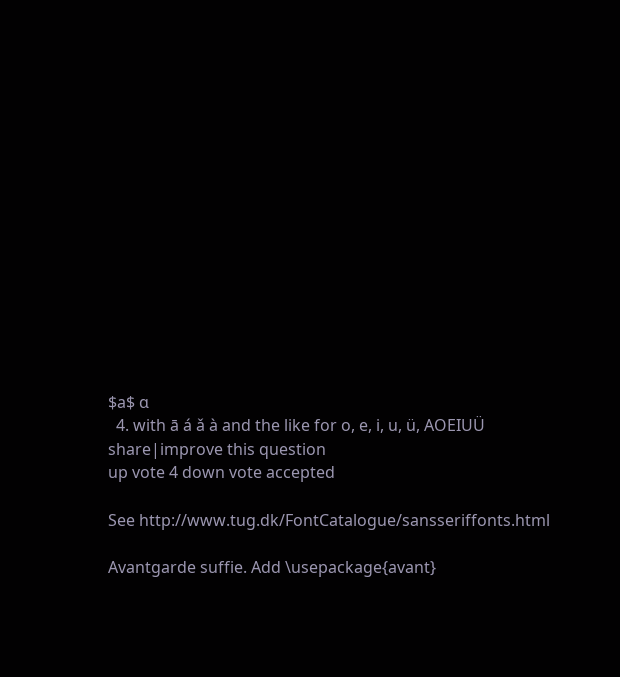$a$ ɑ
  4. with ā á ǎ à and the like for o, e, i, u, ü, AOEIUÜ
share|improve this question
up vote 4 down vote accepted

See http://www.tug.dk/FontCatalogue/sansseriffonts.html

Avantgarde suffie. Add \usepackage{avant}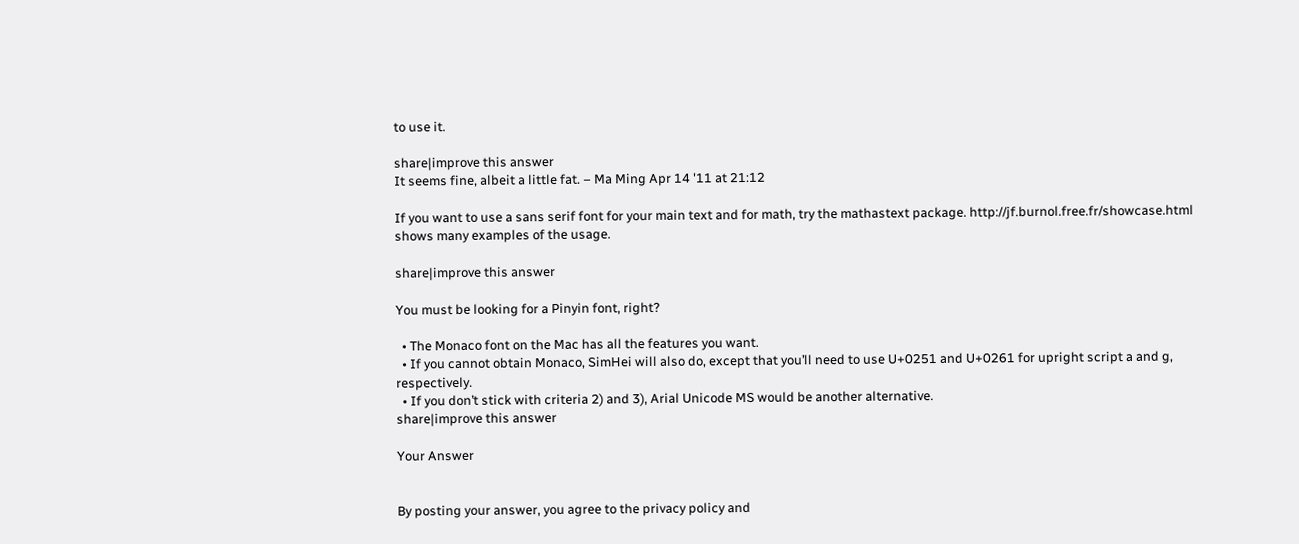to use it.

share|improve this answer
It seems fine, albeit a little fat. – Ma Ming Apr 14 '11 at 21:12

If you want to use a sans serif font for your main text and for math, try the mathastext package. http://jf.burnol.free.fr/showcase.html shows many examples of the usage.

share|improve this answer

You must be looking for a Pinyin font, right?

  • The Monaco font on the Mac has all the features you want.
  • If you cannot obtain Monaco, SimHei will also do, except that you’ll need to use U+0251 and U+0261 for upright script a and g, respectively.
  • If you don’t stick with criteria 2) and 3), Arial Unicode MS would be another alternative.
share|improve this answer

Your Answer


By posting your answer, you agree to the privacy policy and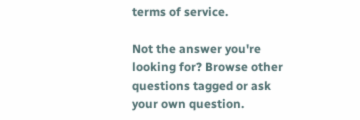terms of service.

Not the answer you're looking for? Browse other questions tagged or ask your own question.